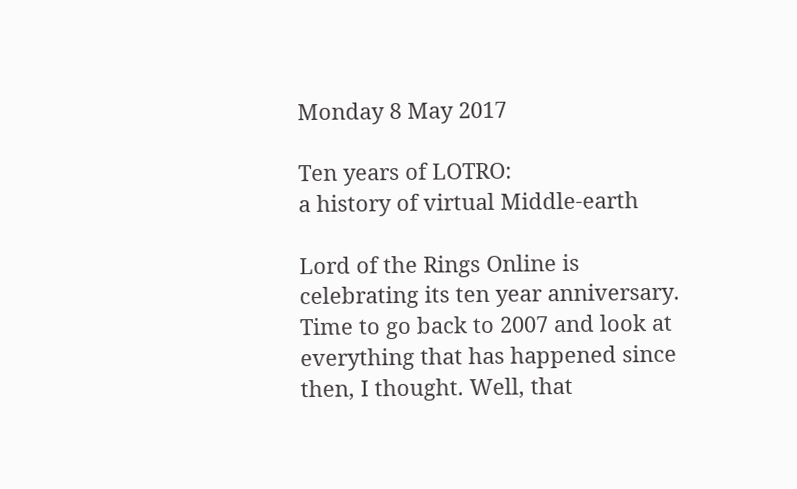Monday 8 May 2017

Ten years of LOTRO:
a history of virtual Middle-earth

Lord of the Rings Online is celebrating its ten year anniversary. Time to go back to 2007 and look at everything that has happened since then, I thought. Well, that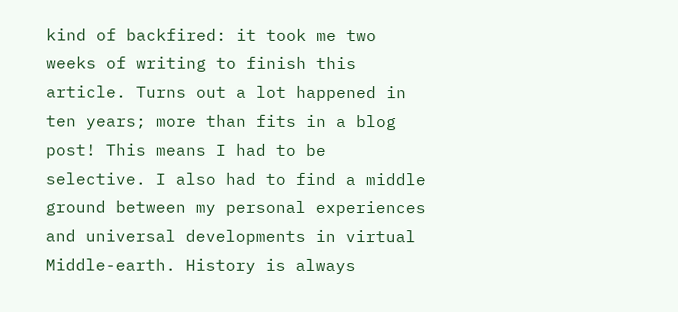kind of backfired: it took me two weeks of writing to finish this article. Turns out a lot happened in ten years; more than fits in a blog post! This means I had to be selective. I also had to find a middle ground between my personal experiences and universal developments in virtual Middle-earth. History is always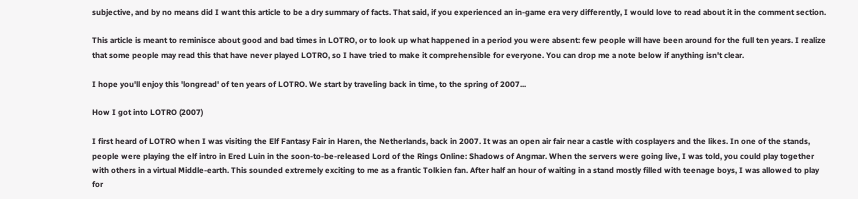subjective, and by no means did I want this article to be a dry summary of facts. That said, if you experienced an in-game era very differently, I would love to read about it in the comment section.

This article is meant to reminisce about good and bad times in LOTRO, or to look up what happened in a period you were absent: few people will have been around for the full ten years. I realize that some people may read this that have never played LOTRO, so I have tried to make it comprehensible for everyone. You can drop me a note below if anything isn't clear.

I hope you'll enjoy this 'longread' of ten years of LOTRO. We start by traveling back in time, to the spring of 2007...

How I got into LOTRO (2007)

I first heard of LOTRO when I was visiting the Elf Fantasy Fair in Haren, the Netherlands, back in 2007. It was an open air fair near a castle with cosplayers and the likes. In one of the stands, people were playing the elf intro in Ered Luin in the soon-to-be-released Lord of the Rings Online: Shadows of Angmar. When the servers were going live, I was told, you could play together with others in a virtual Middle-earth. This sounded extremely exciting to me as a frantic Tolkien fan. After half an hour of waiting in a stand mostly filled with teenage boys, I was allowed to play for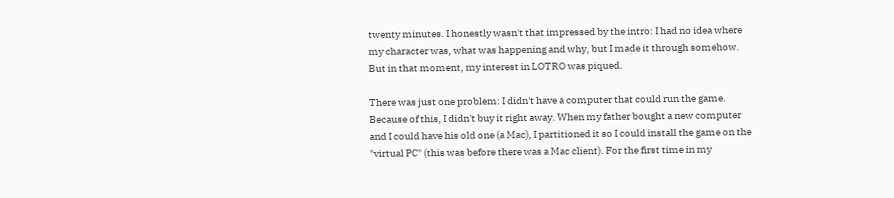twenty minutes. I honestly wasn't that impressed by the intro: I had no idea where my character was, what was happening and why, but I made it through somehow. But in that moment, my interest in LOTRO was piqued.

There was just one problem: I didn't have a computer that could run the game. Because of this, I didn't buy it right away. When my father bought a new computer and I could have his old one (a Mac), I partitioned it so I could install the game on the "virtual PC" (this was before there was a Mac client). For the first time in my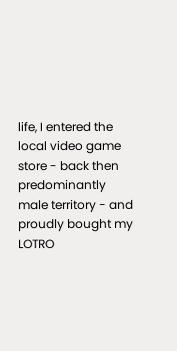life, I entered the local video game store - back then predominantly male territory - and proudly bought my LOTRO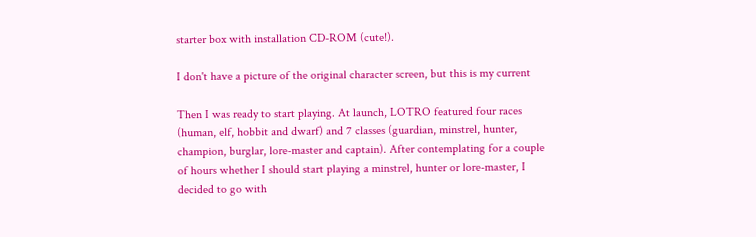starter box with installation CD-ROM (cute!).

I don't have a picture of the original character screen, but this is my current

Then I was ready to start playing. At launch, LOTRO featured four races (human, elf, hobbit and dwarf) and 7 classes (guardian, minstrel, hunter, champion, burglar, lore-master and captain). After contemplating for a couple of hours whether I should start playing a minstrel, hunter or lore-master, I decided to go with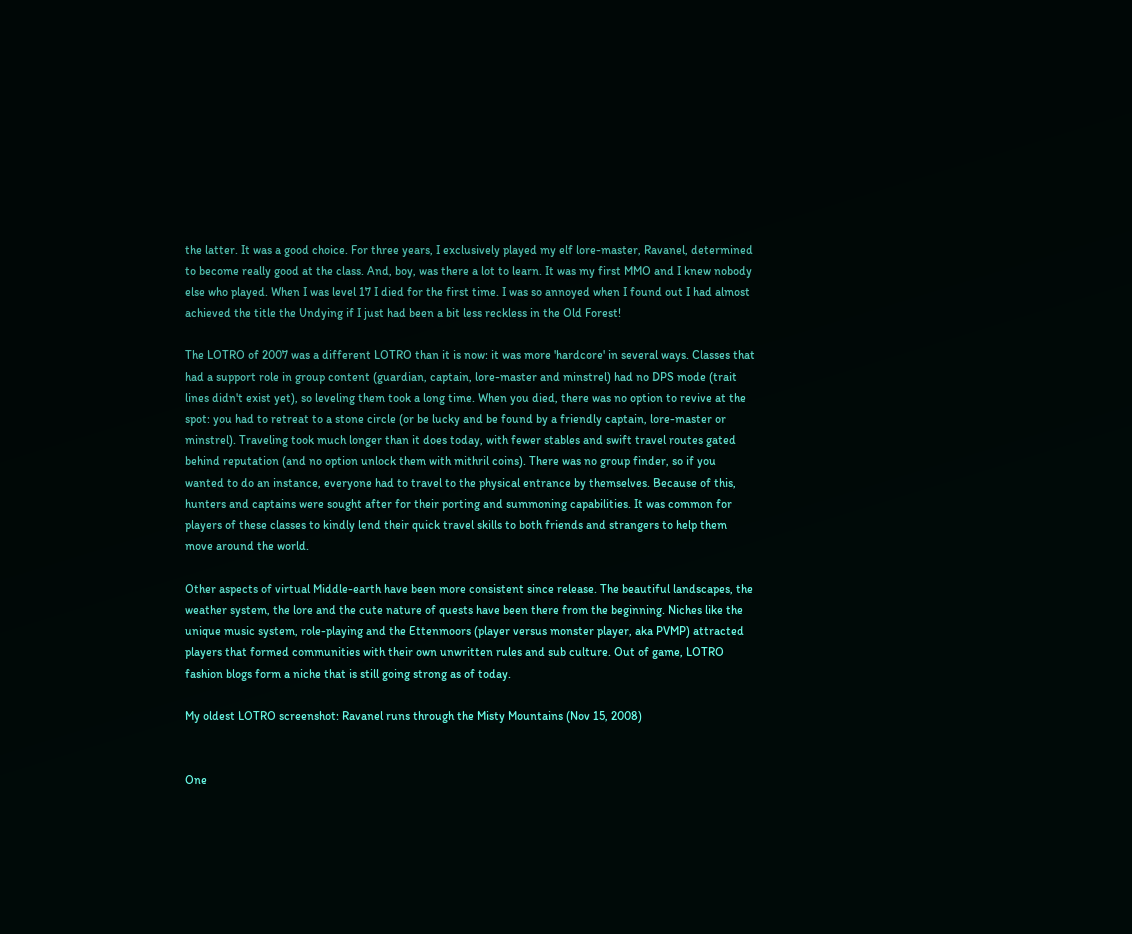the latter. It was a good choice. For three years, I exclusively played my elf lore-master, Ravanel, determined to become really good at the class. And, boy, was there a lot to learn. It was my first MMO and I knew nobody else who played. When I was level 17 I died for the first time. I was so annoyed when I found out I had almost achieved the title the Undying if I just had been a bit less reckless in the Old Forest!

The LOTRO of 2007 was a different LOTRO than it is now: it was more 'hardcore' in several ways. Classes that had a support role in group content (guardian, captain, lore-master and minstrel) had no DPS mode (trait lines didn't exist yet), so leveling them took a long time. When you died, there was no option to revive at the spot: you had to retreat to a stone circle (or be lucky and be found by a friendly captain, lore-master or minstrel). Traveling took much longer than it does today, with fewer stables and swift travel routes gated behind reputation (and no option unlock them with mithril coins). There was no group finder, so if you wanted to do an instance, everyone had to travel to the physical entrance by themselves. Because of this, hunters and captains were sought after for their porting and summoning capabilities. It was common for players of these classes to kindly lend their quick travel skills to both friends and strangers to help them move around the world.

Other aspects of virtual Middle-earth have been more consistent since release. The beautiful landscapes, the weather system, the lore and the cute nature of quests have been there from the beginning. Niches like the unique music system, role-playing and the Ettenmoors (player versus monster player, aka PVMP) attracted players that formed communities with their own unwritten rules and sub culture. Out of game, LOTRO fashion blogs form a niche that is still going strong as of today.

My oldest LOTRO screenshot: Ravanel runs through the Misty Mountains (Nov 15, 2008)


One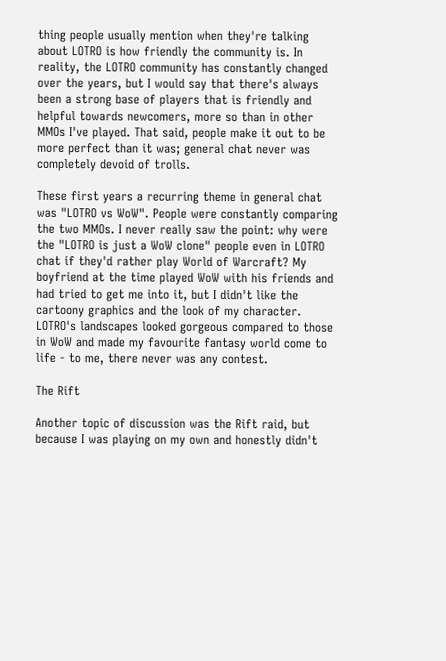thing people usually mention when they're talking about LOTRO is how friendly the community is. In reality, the LOTRO community has constantly changed over the years, but I would say that there's always been a strong base of players that is friendly and helpful towards newcomers, more so than in other MMOs I've played. That said, people make it out to be more perfect than it was; general chat never was completely devoid of trolls.

These first years a recurring theme in general chat was "LOTRO vs WoW". People were constantly comparing the two MMOs. I never really saw the point: why were the "LOTRO is just a WoW clone" people even in LOTRO chat if they'd rather play World of Warcraft? My boyfriend at the time played WoW with his friends and had tried to get me into it, but I didn't like the cartoony graphics and the look of my character. LOTRO's landscapes looked gorgeous compared to those in WoW and made my favourite fantasy world come to life - to me, there never was any contest.

The Rift

Another topic of discussion was the Rift raid, but because I was playing on my own and honestly didn't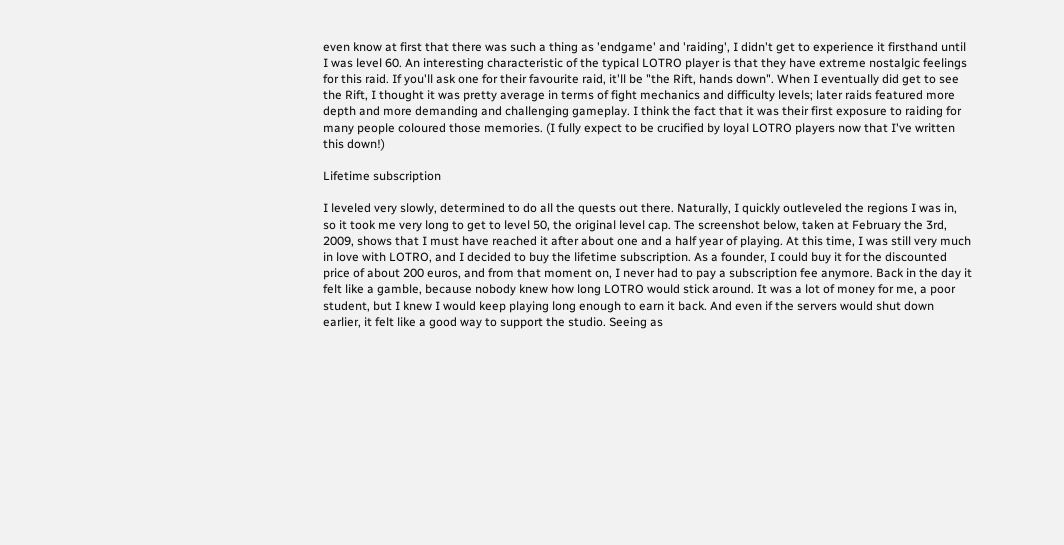even know at first that there was such a thing as 'endgame' and 'raiding', I didn't get to experience it firsthand until I was level 60. An interesting characteristic of the typical LOTRO player is that they have extreme nostalgic feelings for this raid. If you'll ask one for their favourite raid, it'll be "the Rift, hands down". When I eventually did get to see the Rift, I thought it was pretty average in terms of fight mechanics and difficulty levels; later raids featured more depth and more demanding and challenging gameplay. I think the fact that it was their first exposure to raiding for many people coloured those memories. (I fully expect to be crucified by loyal LOTRO players now that I've written this down!)

Lifetime subscription

I leveled very slowly, determined to do all the quests out there. Naturally, I quickly outleveled the regions I was in, so it took me very long to get to level 50, the original level cap. The screenshot below, taken at February the 3rd, 2009, shows that I must have reached it after about one and a half year of playing. At this time, I was still very much in love with LOTRO, and I decided to buy the lifetime subscription. As a founder, I could buy it for the discounted price of about 200 euros, and from that moment on, I never had to pay a subscription fee anymore. Back in the day it felt like a gamble, because nobody knew how long LOTRO would stick around. It was a lot of money for me, a poor student, but I knew I would keep playing long enough to earn it back. And even if the servers would shut down earlier, it felt like a good way to support the studio. Seeing as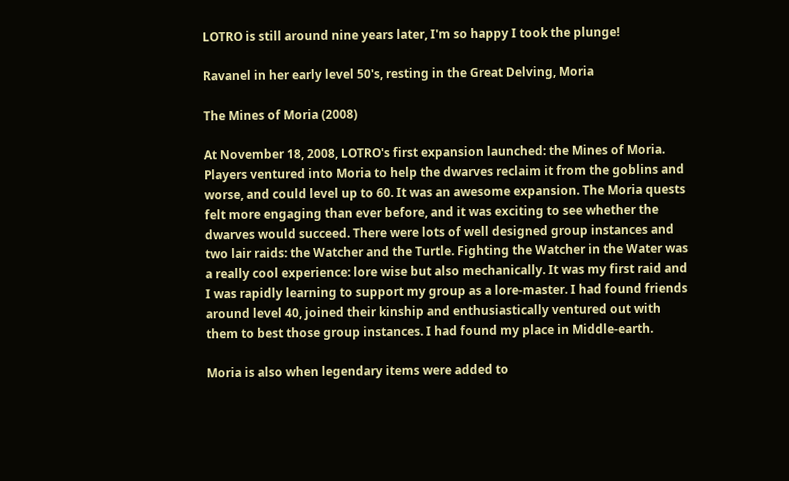LOTRO is still around nine years later, I'm so happy I took the plunge!

Ravanel in her early level 50's, resting in the Great Delving, Moria

The Mines of Moria (2008)

At November 18, 2008, LOTRO's first expansion launched: the Mines of Moria. Players ventured into Moria to help the dwarves reclaim it from the goblins and worse, and could level up to 60. It was an awesome expansion. The Moria quests felt more engaging than ever before, and it was exciting to see whether the dwarves would succeed. There were lots of well designed group instances and two lair raids: the Watcher and the Turtle. Fighting the Watcher in the Water was a really cool experience: lore wise but also mechanically. It was my first raid and I was rapidly learning to support my group as a lore-master. I had found friends around level 40, joined their kinship and enthusiastically ventured out with them to best those group instances. I had found my place in Middle-earth.

Moria is also when legendary items were added to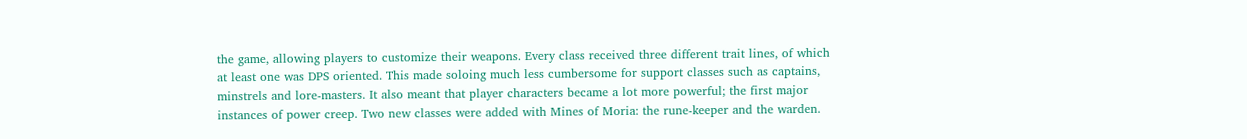the game, allowing players to customize their weapons. Every class received three different trait lines, of which at least one was DPS oriented. This made soloing much less cumbersome for support classes such as captains, minstrels and lore-masters. It also meant that player characters became a lot more powerful; the first major instances of power creep. Two new classes were added with Mines of Moria: the rune-keeper and the warden.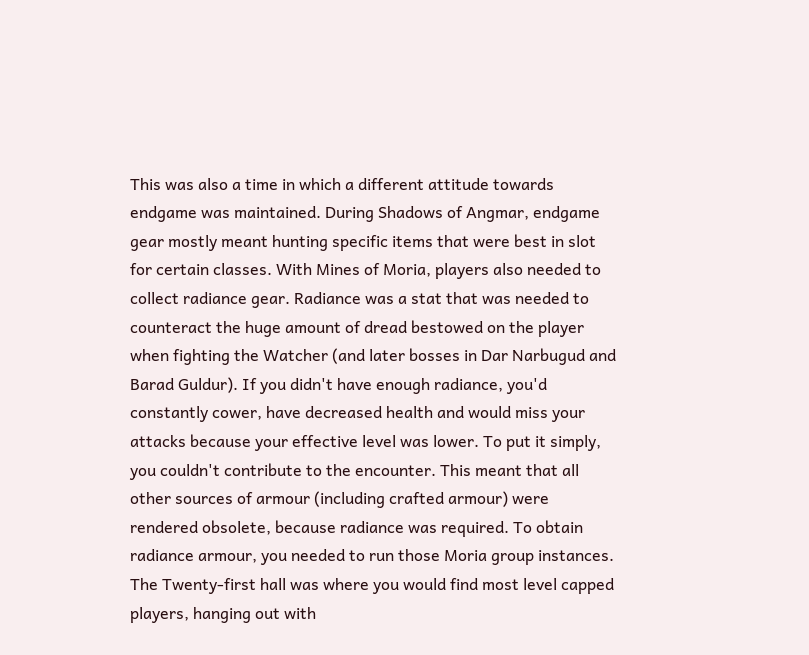This was also a time in which a different attitude towards endgame was maintained. During Shadows of Angmar, endgame gear mostly meant hunting specific items that were best in slot for certain classes. With Mines of Moria, players also needed to collect radiance gear. Radiance was a stat that was needed to counteract the huge amount of dread bestowed on the player when fighting the Watcher (and later bosses in Dar Narbugud and Barad Guldur). If you didn't have enough radiance, you'd constantly cower, have decreased health and would miss your attacks because your effective level was lower. To put it simply, you couldn't contribute to the encounter. This meant that all other sources of armour (including crafted armour) were rendered obsolete, because radiance was required. To obtain radiance armour, you needed to run those Moria group instances. The Twenty-first hall was where you would find most level capped players, hanging out with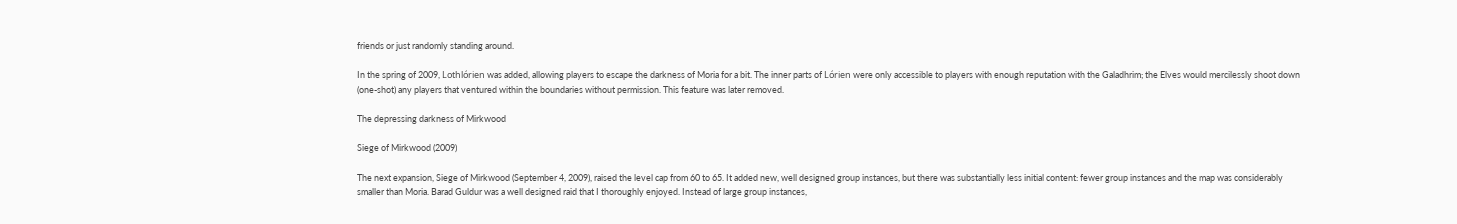friends or just randomly standing around.

In the spring of 2009, Lothlórien was added, allowing players to escape the darkness of Moria for a bit. The inner parts of Lórien were only accessible to players with enough reputation with the Galadhrim; the Elves would mercilessly shoot down (one-shot) any players that ventured within the boundaries without permission. This feature was later removed.

The depressing darkness of Mirkwood

Siege of Mirkwood (2009)

The next expansion, Siege of Mirkwood (September 4, 2009), raised the level cap from 60 to 65. It added new, well designed group instances, but there was substantially less initial content: fewer group instances and the map was considerably smaller than Moria. Barad Guldur was a well designed raid that I thoroughly enjoyed. Instead of large group instances,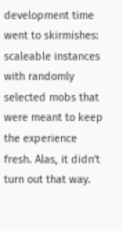development time went to skirmishes: scaleable instances with randomly selected mobs that were meant to keep the experience fresh. Alas, it didn't turn out that way.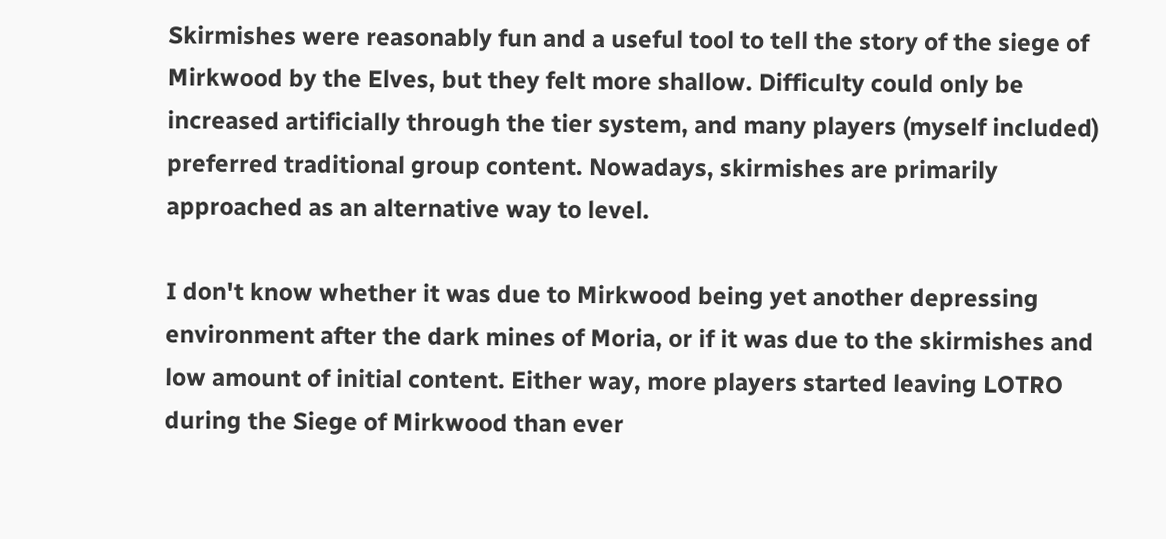Skirmishes were reasonably fun and a useful tool to tell the story of the siege of Mirkwood by the Elves, but they felt more shallow. Difficulty could only be increased artificially through the tier system, and many players (myself included) preferred traditional group content. Nowadays, skirmishes are primarily approached as an alternative way to level.

I don't know whether it was due to Mirkwood being yet another depressing environment after the dark mines of Moria, or if it was due to the skirmishes and low amount of initial content. Either way, more players started leaving LOTRO during the Siege of Mirkwood than ever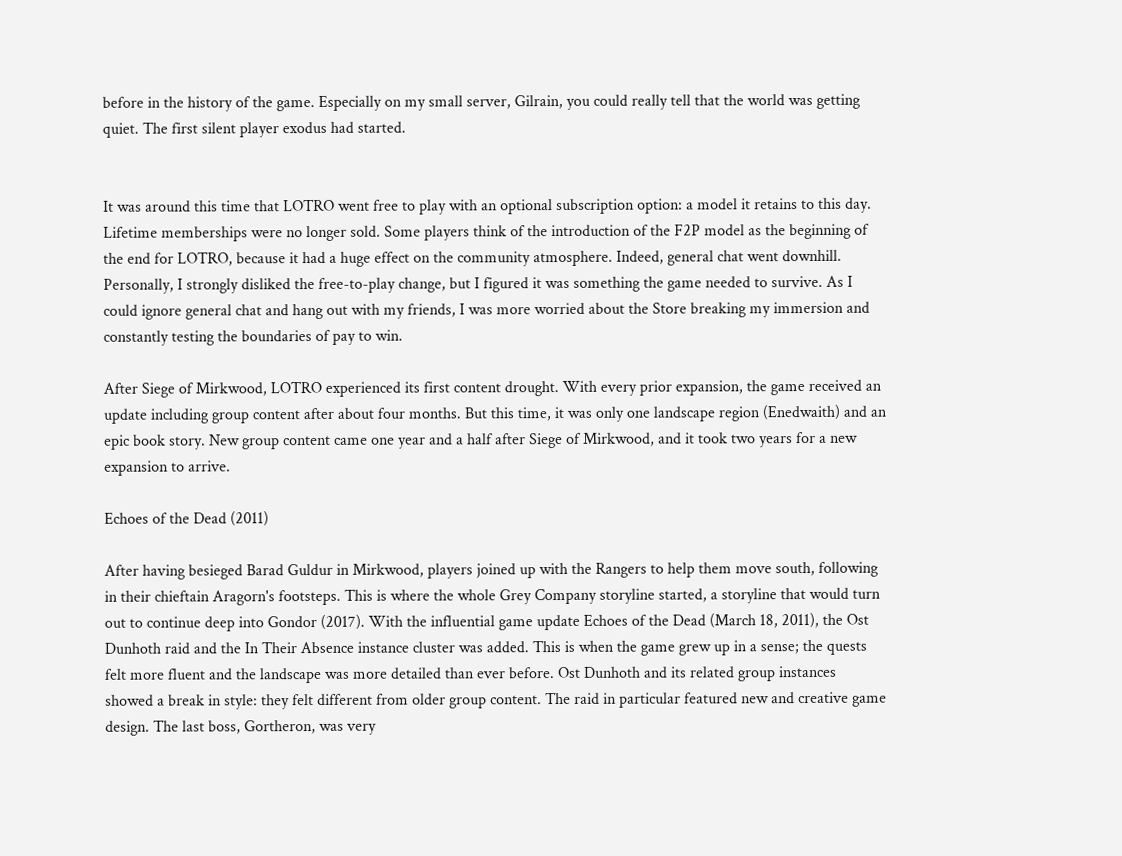before in the history of the game. Especially on my small server, Gilrain, you could really tell that the world was getting quiet. The first silent player exodus had started.


It was around this time that LOTRO went free to play with an optional subscription option: a model it retains to this day. Lifetime memberships were no longer sold. Some players think of the introduction of the F2P model as the beginning of the end for LOTRO, because it had a huge effect on the community atmosphere. Indeed, general chat went downhill. Personally, I strongly disliked the free-to-play change, but I figured it was something the game needed to survive. As I could ignore general chat and hang out with my friends, I was more worried about the Store breaking my immersion and constantly testing the boundaries of pay to win.

After Siege of Mirkwood, LOTRO experienced its first content drought. With every prior expansion, the game received an update including group content after about four months. But this time, it was only one landscape region (Enedwaith) and an epic book story. New group content came one year and a half after Siege of Mirkwood, and it took two years for a new expansion to arrive.

Echoes of the Dead (2011)

After having besieged Barad Guldur in Mirkwood, players joined up with the Rangers to help them move south, following in their chieftain Aragorn's footsteps. This is where the whole Grey Company storyline started, a storyline that would turn out to continue deep into Gondor (2017). With the influential game update Echoes of the Dead (March 18, 2011), the Ost Dunhoth raid and the In Their Absence instance cluster was added. This is when the game grew up in a sense; the quests felt more fluent and the landscape was more detailed than ever before. Ost Dunhoth and its related group instances showed a break in style: they felt different from older group content. The raid in particular featured new and creative game design. The last boss, Gortheron, was very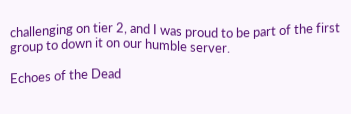challenging on tier 2, and I was proud to be part of the first group to down it on our humble server.

Echoes of the Dead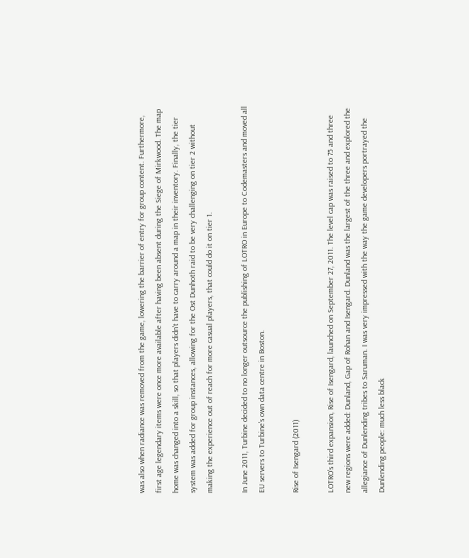was also when radiance was removed from the game, lowering the barrier of entry for group content. Furthermore, first age legendary items were once more available after having been absent during the Siege of Mirkwood. The map home was changed into a skill, so that players didn't have to carry around a map in their inventory. Finally, the tier system was added for group instances, allowing for the Ost Dunhoth raid to be very challenging on tier 2 without making the experience out of reach for more casual players, that could do it on tier 1.

In June 2011, Turbine decided to no longer outsource the publishing of LOTRO in Europe to Codemasters and moved all EU servers to Turbine's own data centre in Boston.

Rise of Isengard (2011)

LOTRO's third expansion, Rise of Isengard, launched on September 27, 2011. The level cap was raised to 75 and three new regions were added: Dunland, Gap of Rohan and Isengard. Dunland was the largest of the three and explored the allegiance of Dunlending tribes to Saruman. I was very impressed with the way the game developers portrayed the Dunlending people: much less black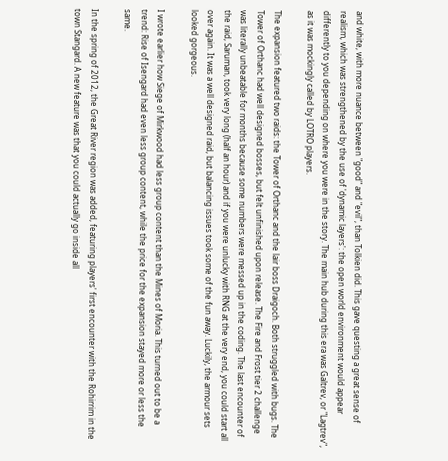and white, with more nuance between "good" and "evil", than Tolkien did. This gave questing a great sense of realism, which was strengthened by the use of 'dynamic layers': the open world environment would appear differently to you depending on where you were in the story. The main hub during this era was Galtrev, or "Lagtrev", as it was mockingly called by LOTRO players.

The expansion featured two raids: the Tower of Orthanc and the lair boss Draigoch. Both struggled with bugs. The Tower of Orthanc had well designed bosses, but felt unfinished upon release. The Fire and Frost tier 2 challenge was literally unbeatable for months because some numbers were messed up in the coding. The last encounter of the raid, Saruman, took very long (half an hour) and if you were unlucky with RNG at the very end, you could start all over again. It was a well designed raid, but balancing issues took some of the fun away. Luckily, the armour sets looked gorgeous.

I wrote earlier how Siege of Mirkwood had less group content than the Mines of Moria. This turned out to be a trend: Rise of Isengard had even less group content, while the price for the expansion stayed more or less the same.

In the spring of 2012, the Great River region was added, featuring players' first encounter with the Rohirrim in the town Stangard. A new feature was that you could actually go inside all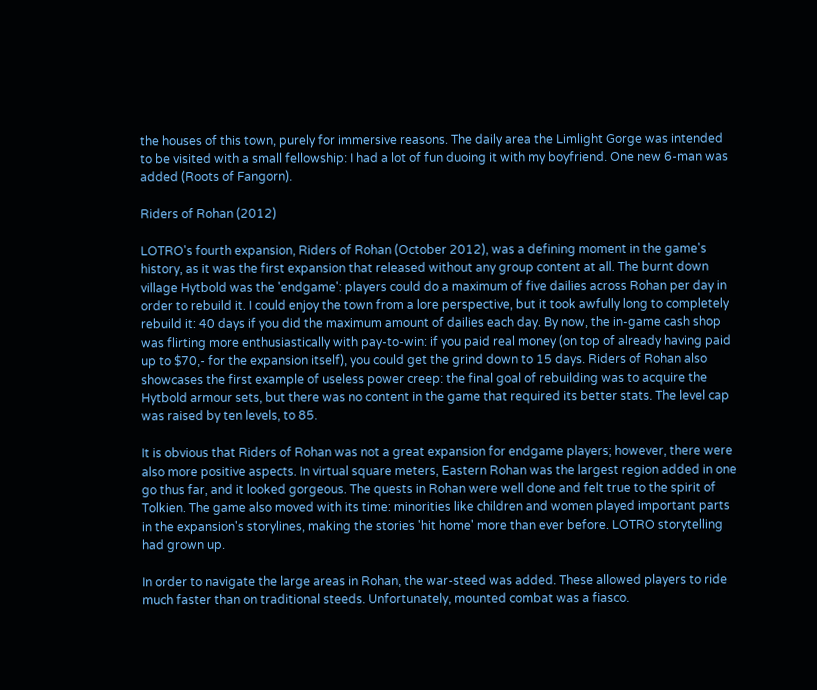the houses of this town, purely for immersive reasons. The daily area the Limlight Gorge was intended to be visited with a small fellowship: I had a lot of fun duoing it with my boyfriend. One new 6-man was added (Roots of Fangorn).

Riders of Rohan (2012)

LOTRO's fourth expansion, Riders of Rohan (October 2012), was a defining moment in the game's history, as it was the first expansion that released without any group content at all. The burnt down village Hytbold was the 'endgame': players could do a maximum of five dailies across Rohan per day in order to rebuild it. I could enjoy the town from a lore perspective, but it took awfully long to completely rebuild it: 40 days if you did the maximum amount of dailies each day. By now, the in-game cash shop was flirting more enthusiastically with pay-to-win: if you paid real money (on top of already having paid up to $70,- for the expansion itself), you could get the grind down to 15 days. Riders of Rohan also showcases the first example of useless power creep: the final goal of rebuilding was to acquire the Hytbold armour sets, but there was no content in the game that required its better stats. The level cap was raised by ten levels, to 85.

It is obvious that Riders of Rohan was not a great expansion for endgame players; however, there were also more positive aspects. In virtual square meters, Eastern Rohan was the largest region added in one go thus far, and it looked gorgeous. The quests in Rohan were well done and felt true to the spirit of Tolkien. The game also moved with its time: minorities like children and women played important parts in the expansion's storylines, making the stories 'hit home' more than ever before. LOTRO storytelling had grown up.

In order to navigate the large areas in Rohan, the war-steed was added. These allowed players to ride much faster than on traditional steeds. Unfortunately, mounted combat was a fiasco.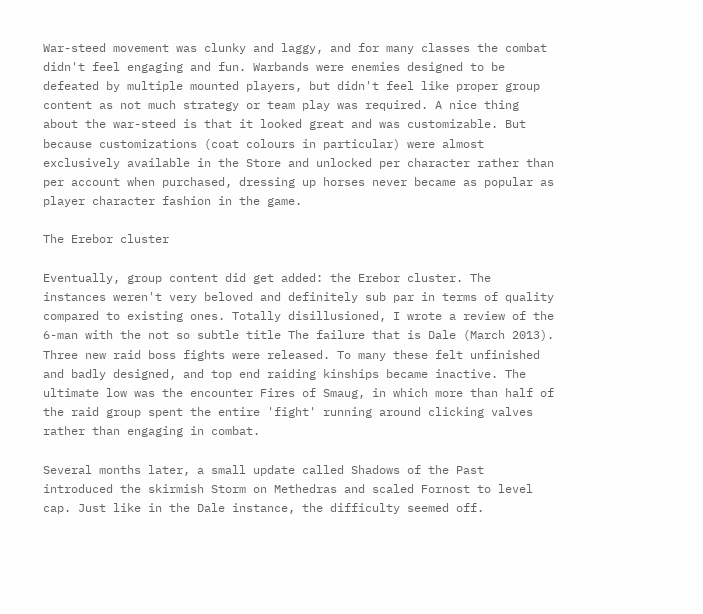War-steed movement was clunky and laggy, and for many classes the combat didn't feel engaging and fun. Warbands were enemies designed to be defeated by multiple mounted players, but didn't feel like proper group content as not much strategy or team play was required. A nice thing about the war-steed is that it looked great and was customizable. But because customizations (coat colours in particular) were almost exclusively available in the Store and unlocked per character rather than per account when purchased, dressing up horses never became as popular as player character fashion in the game.

The Erebor cluster

Eventually, group content did get added: the Erebor cluster. The instances weren't very beloved and definitely sub par in terms of quality compared to existing ones. Totally disillusioned, I wrote a review of the 6-man with the not so subtle title The failure that is Dale (March 2013). Three new raid boss fights were released. To many these felt unfinished and badly designed, and top end raiding kinships became inactive. The ultimate low was the encounter Fires of Smaug, in which more than half of the raid group spent the entire 'fight' running around clicking valves rather than engaging in combat.

Several months later, a small update called Shadows of the Past introduced the skirmish Storm on Methedras and scaled Fornost to level cap. Just like in the Dale instance, the difficulty seemed off.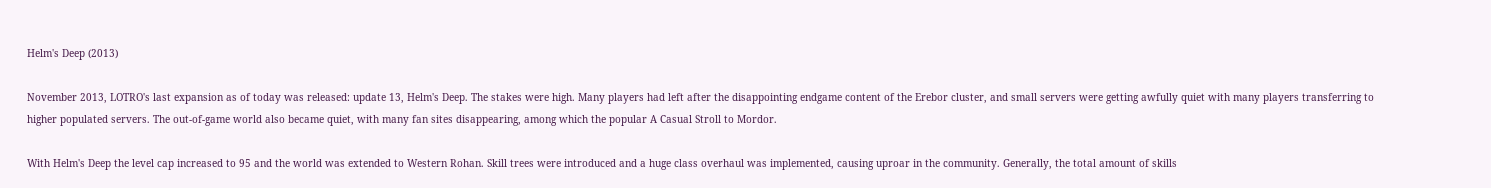Helm's Deep (2013)

November 2013, LOTRO's last expansion as of today was released: update 13, Helm's Deep. The stakes were high. Many players had left after the disappointing endgame content of the Erebor cluster, and small servers were getting awfully quiet with many players transferring to higher populated servers. The out-of-game world also became quiet, with many fan sites disappearing, among which the popular A Casual Stroll to Mordor.

With Helm's Deep the level cap increased to 95 and the world was extended to Western Rohan. Skill trees were introduced and a huge class overhaul was implemented, causing uproar in the community. Generally, the total amount of skills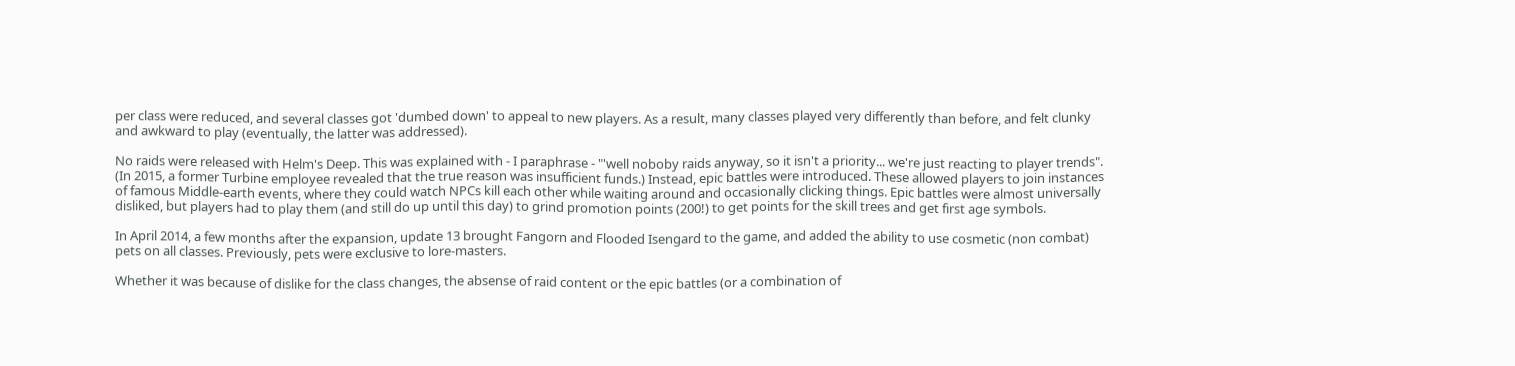per class were reduced, and several classes got 'dumbed down' to appeal to new players. As a result, many classes played very differently than before, and felt clunky and awkward to play (eventually, the latter was addressed).

No raids were released with Helm's Deep. This was explained with - I paraphrase - "'well noboby raids anyway, so it isn't a priority... we're just reacting to player trends". (In 2015, a former Turbine employee revealed that the true reason was insufficient funds.) Instead, epic battles were introduced. These allowed players to join instances of famous Middle-earth events, where they could watch NPCs kill each other while waiting around and occasionally clicking things. Epic battles were almost universally disliked, but players had to play them (and still do up until this day) to grind promotion points (200!) to get points for the skill trees and get first age symbols.

In April 2014, a few months after the expansion, update 13 brought Fangorn and Flooded Isengard to the game, and added the ability to use cosmetic (non combat) pets on all classes. Previously, pets were exclusive to lore-masters.

Whether it was because of dislike for the class changes, the absense of raid content or the epic battles (or a combination of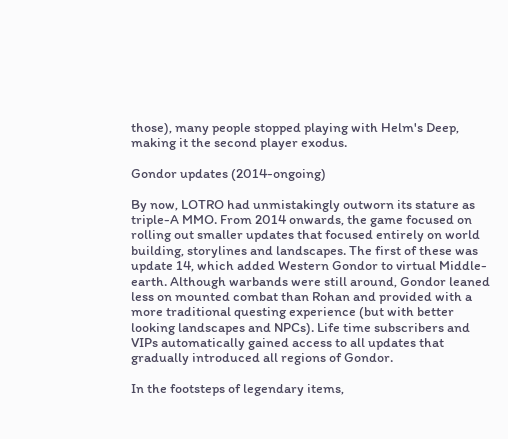those), many people stopped playing with Helm's Deep, making it the second player exodus.

Gondor updates (2014-ongoing)

By now, LOTRO had unmistakingly outworn its stature as triple-A MMO. From 2014 onwards, the game focused on rolling out smaller updates that focused entirely on world building, storylines and landscapes. The first of these was update 14, which added Western Gondor to virtual Middle-earth. Although warbands were still around, Gondor leaned less on mounted combat than Rohan and provided with a more traditional questing experience (but with better looking landscapes and NPCs). Life time subscribers and VIPs automatically gained access to all updates that gradually introduced all regions of Gondor.

In the footsteps of legendary items,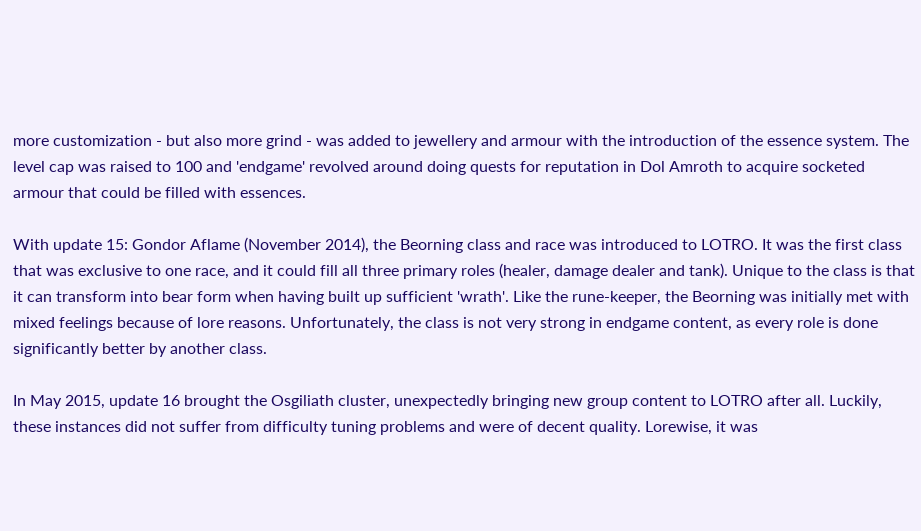more customization - but also more grind - was added to jewellery and armour with the introduction of the essence system. The level cap was raised to 100 and 'endgame' revolved around doing quests for reputation in Dol Amroth to acquire socketed armour that could be filled with essences.

With update 15: Gondor Aflame (November 2014), the Beorning class and race was introduced to LOTRO. It was the first class that was exclusive to one race, and it could fill all three primary roles (healer, damage dealer and tank). Unique to the class is that it can transform into bear form when having built up sufficient 'wrath'. Like the rune-keeper, the Beorning was initially met with mixed feelings because of lore reasons. Unfortunately, the class is not very strong in endgame content, as every role is done significantly better by another class.

In May 2015, update 16 brought the Osgiliath cluster, unexpectedly bringing new group content to LOTRO after all. Luckily, these instances did not suffer from difficulty tuning problems and were of decent quality. Lorewise, it was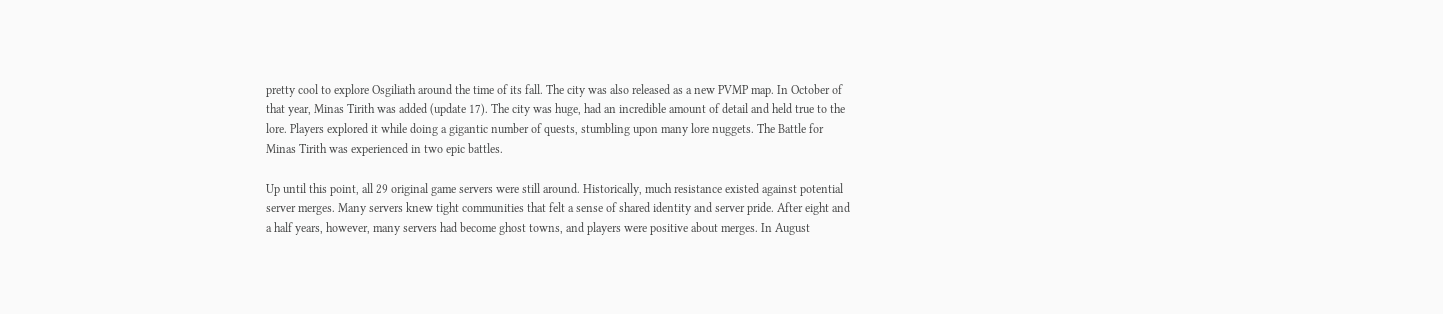pretty cool to explore Osgiliath around the time of its fall. The city was also released as a new PVMP map. In October of that year, Minas Tirith was added (update 17). The city was huge, had an incredible amount of detail and held true to the lore. Players explored it while doing a gigantic number of quests, stumbling upon many lore nuggets. The Battle for Minas Tirith was experienced in two epic battles.

Up until this point, all 29 original game servers were still around. Historically, much resistance existed against potential server merges. Many servers knew tight communities that felt a sense of shared identity and server pride. After eight and a half years, however, many servers had become ghost towns, and players were positive about merges. In August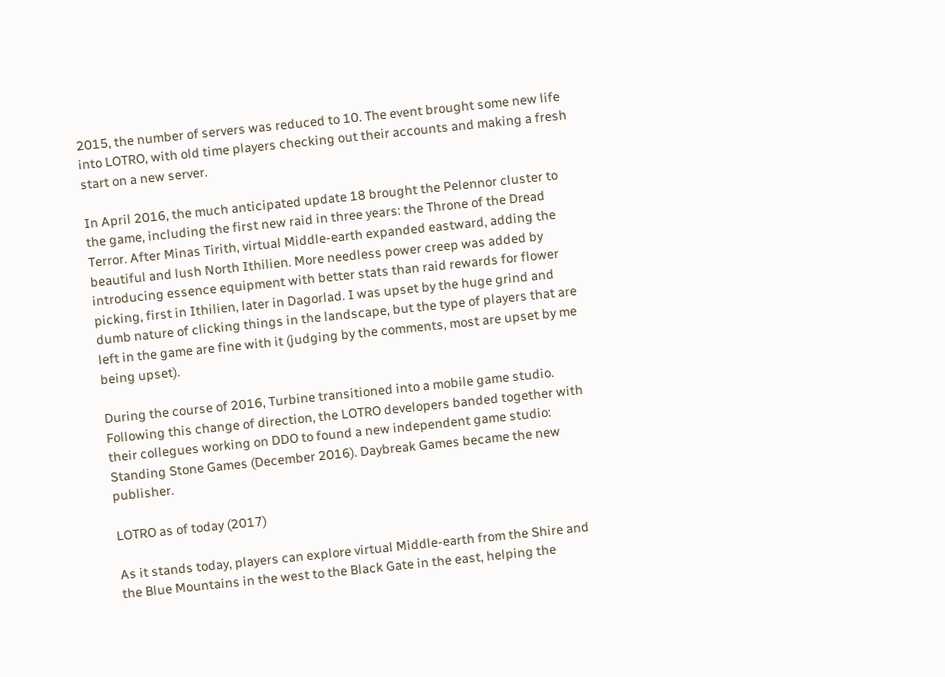2015, the number of servers was reduced to 10. The event brought some new life into LOTRO, with old time players checking out their accounts and making a fresh start on a new server.

In April 2016, the much anticipated update 18 brought the Pelennor cluster to the game, including the first new raid in three years: the Throne of the Dread Terror. After Minas Tirith, virtual Middle-earth expanded eastward, adding the beautiful and lush North Ithilien. More needless power creep was added by introducing essence equipment with better stats than raid rewards for flower picking, first in Ithilien, later in Dagorlad. I was upset by the huge grind and dumb nature of clicking things in the landscape, but the type of players that are left in the game are fine with it (judging by the comments, most are upset by me being upset).

During the course of 2016, Turbine transitioned into a mobile game studio. Following this change of direction, the LOTRO developers banded together with their collegues working on DDO to found a new independent game studio: Standing Stone Games (December 2016). Daybreak Games became the new publisher.

LOTRO as of today (2017)

As it stands today, players can explore virtual Middle-earth from the Shire and the Blue Mountains in the west to the Black Gate in the east, helping the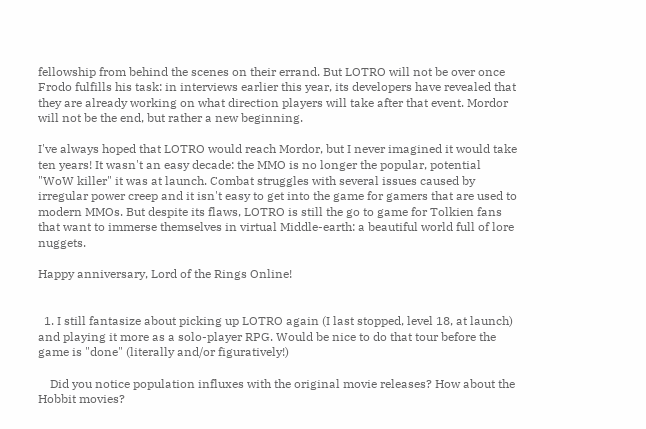fellowship from behind the scenes on their errand. But LOTRO will not be over once Frodo fulfills his task: in interviews earlier this year, its developers have revealed that they are already working on what direction players will take after that event. Mordor will not be the end, but rather a new beginning.

I've always hoped that LOTRO would reach Mordor, but I never imagined it would take ten years! It wasn't an easy decade: the MMO is no longer the popular, potential "WoW killer" it was at launch. Combat struggles with several issues caused by irregular power creep and it isn't easy to get into the game for gamers that are used to modern MMOs. But despite its flaws, LOTRO is still the go to game for Tolkien fans that want to immerse themselves in virtual Middle-earth: a beautiful world full of lore nuggets.

Happy anniversary, Lord of the Rings Online!


  1. I still fantasize about picking up LOTRO again (I last stopped, level 18, at launch) and playing it more as a solo-player RPG. Would be nice to do that tour before the game is "done" (literally and/or figuratively!)

    Did you notice population influxes with the original movie releases? How about the Hobbit movies?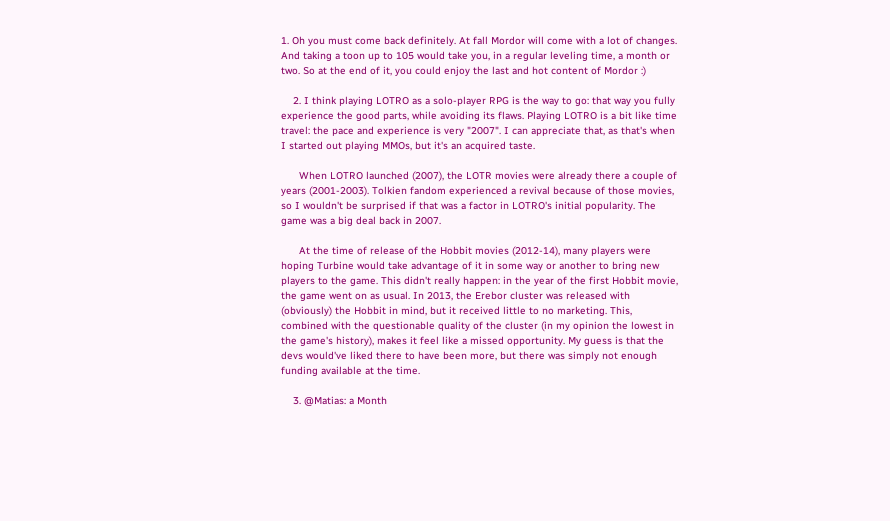1. Oh you must come back definitely. At fall Mordor will come with a lot of changes. And taking a toon up to 105 would take you, in a regular leveling time, a month or two. So at the end of it, you could enjoy the last and hot content of Mordor :)

    2. I think playing LOTRO as a solo-player RPG is the way to go: that way you fully experience the good parts, while avoiding its flaws. Playing LOTRO is a bit like time travel: the pace and experience is very "2007". I can appreciate that, as that's when I started out playing MMOs, but it's an acquired taste.

      When LOTRO launched (2007), the LOTR movies were already there a couple of years (2001-2003). Tolkien fandom experienced a revival because of those movies, so I wouldn't be surprised if that was a factor in LOTRO's initial popularity. The game was a big deal back in 2007.

      At the time of release of the Hobbit movies (2012-14), many players were hoping Turbine would take advantage of it in some way or another to bring new players to the game. This didn't really happen: in the year of the first Hobbit movie, the game went on as usual. In 2013, the Erebor cluster was released with (obviously) the Hobbit in mind, but it received little to no marketing. This, combined with the questionable quality of the cluster (in my opinion the lowest in the game's history), makes it feel like a missed opportunity. My guess is that the devs would've liked there to have been more, but there was simply not enough funding available at the time.

    3. @Matias: a Month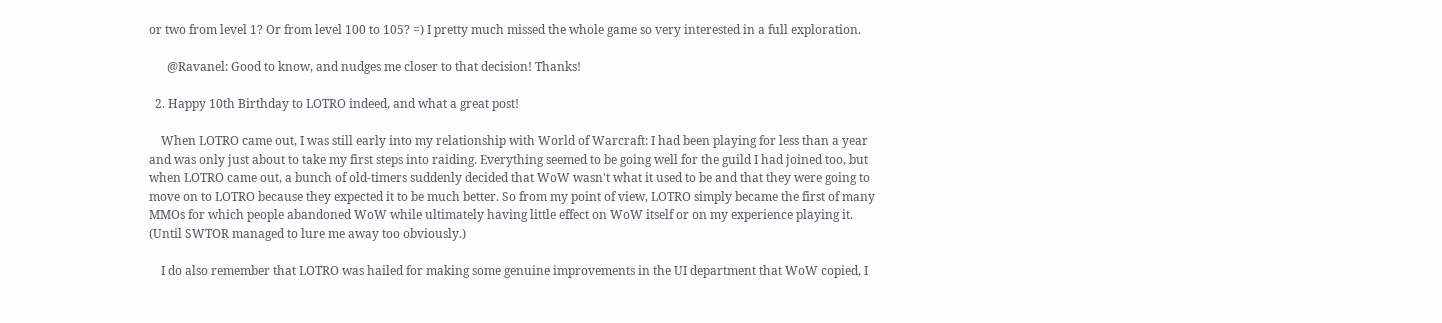or two from level 1? Or from level 100 to 105? =) I pretty much missed the whole game so very interested in a full exploration.

      @Ravanel: Good to know, and nudges me closer to that decision! Thanks!

  2. Happy 10th Birthday to LOTRO indeed, and what a great post!

    When LOTRO came out, I was still early into my relationship with World of Warcraft: I had been playing for less than a year and was only just about to take my first steps into raiding. Everything seemed to be going well for the guild I had joined too, but when LOTRO came out, a bunch of old-timers suddenly decided that WoW wasn't what it used to be and that they were going to move on to LOTRO because they expected it to be much better. So from my point of view, LOTRO simply became the first of many MMOs for which people abandoned WoW while ultimately having little effect on WoW itself or on my experience playing it. (Until SWTOR managed to lure me away too obviously.)

    I do also remember that LOTRO was hailed for making some genuine improvements in the UI department that WoW copied, I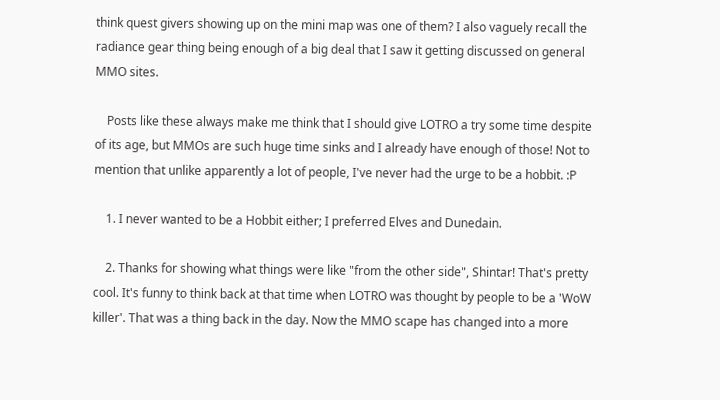think quest givers showing up on the mini map was one of them? I also vaguely recall the radiance gear thing being enough of a big deal that I saw it getting discussed on general MMO sites.

    Posts like these always make me think that I should give LOTRO a try some time despite of its age, but MMOs are such huge time sinks and I already have enough of those! Not to mention that unlike apparently a lot of people, I've never had the urge to be a hobbit. :P

    1. I never wanted to be a Hobbit either; I preferred Elves and Dunedain.

    2. Thanks for showing what things were like "from the other side", Shintar! That's pretty cool. It's funny to think back at that time when LOTRO was thought by people to be a 'WoW killer'. That was a thing back in the day. Now the MMO scape has changed into a more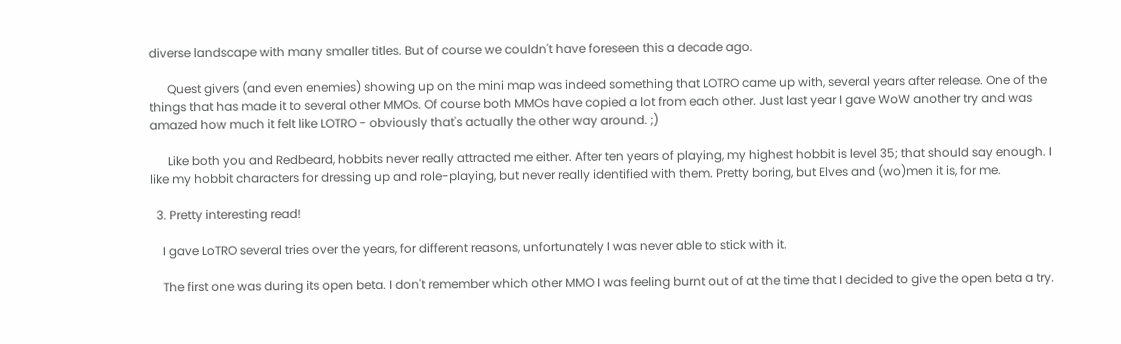diverse landscape with many smaller titles. But of course we couldn't have foreseen this a decade ago.

      Quest givers (and even enemies) showing up on the mini map was indeed something that LOTRO came up with, several years after release. One of the things that has made it to several other MMOs. Of course both MMOs have copied a lot from each other. Just last year I gave WoW another try and was amazed how much it felt like LOTRO - obviously that's actually the other way around. ;)

      Like both you and Redbeard, hobbits never really attracted me either. After ten years of playing, my highest hobbit is level 35; that should say enough. I like my hobbit characters for dressing up and role-playing, but never really identified with them. Pretty boring, but Elves and (wo)men it is, for me.

  3. Pretty interesting read!

    I gave LoTRO several tries over the years, for different reasons, unfortunately I was never able to stick with it.

    The first one was during its open beta. I don't remember which other MMO I was feeling burnt out of at the time that I decided to give the open beta a try.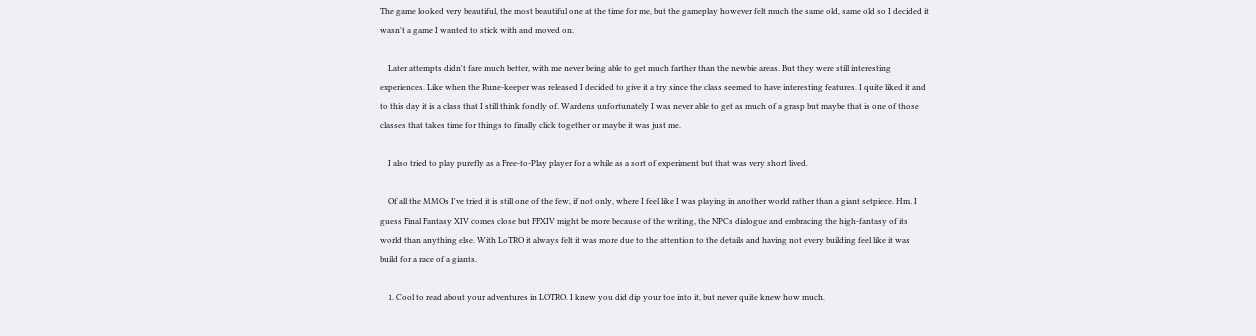The game looked very beautiful, the most beautiful one at the time for me, but the gameplay however felt much the same old, same old so I decided it wasn't a game I wanted to stick with and moved on.

    Later attempts didn't fare much better, with me never being able to get much farther than the newbie areas. But they were still interesting experiences. Like when the Rune-keeper was released I decided to give it a try since the class seemed to have interesting features. I quite liked it and to this day it is a class that I still think fondly of. Wardens unfortunately I was never able to get as much of a grasp but maybe that is one of those classes that takes time for things to finally click together or maybe it was just me.

    I also tried to play purefly as a Free-to-Play player for a while as a sort of experiment but that was very short lived.

    Of all the MMOs I've tried it is still one of the few, if not only, where I feel like I was playing in another world rather than a giant setpiece. Hm. I guess Final Fantasy XIV comes close but FFXIV might be more because of the writing, the NPCs dialogue and embracing the high-fantasy of its world than anything else. With LoTRO it always felt it was more due to the attention to the details and having not every building feel like it was build for a race of a giants.

    1. Cool to read about your adventures in LOTRO. I knew you did dip your toe into it, but never quite knew how much.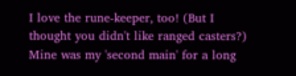I love the rune-keeper, too! (But I thought you didn't like ranged casters?) Mine was my 'second main' for a long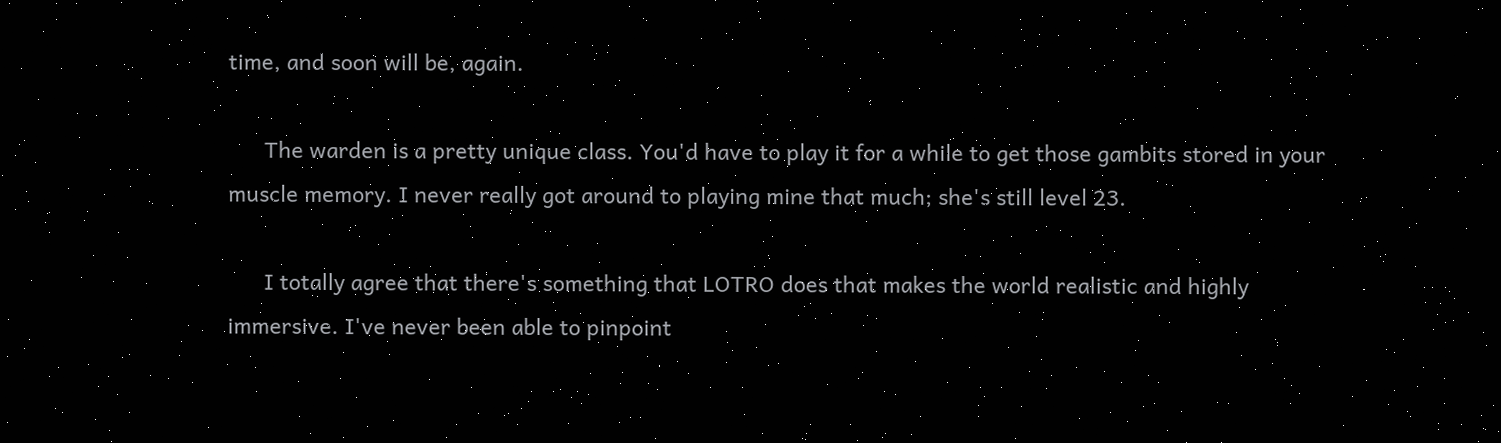time, and soon will be, again.

      The warden is a pretty unique class. You'd have to play it for a while to get those gambits stored in your muscle memory. I never really got around to playing mine that much; she's still level 23.

      I totally agree that there's something that LOTRO does that makes the world realistic and highly immersive. I've never been able to pinpoint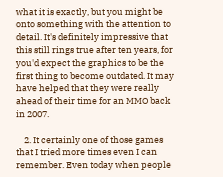what it is exactly, but you might be onto something with the attention to detail. It's definitely impressive that this still rings true after ten years, for you'd expect the graphics to be the first thing to become outdated. It may have helped that they were really ahead of their time for an MMO back in 2007.

    2. It certainly one of those games that I tried more times even I can remember. Even today when people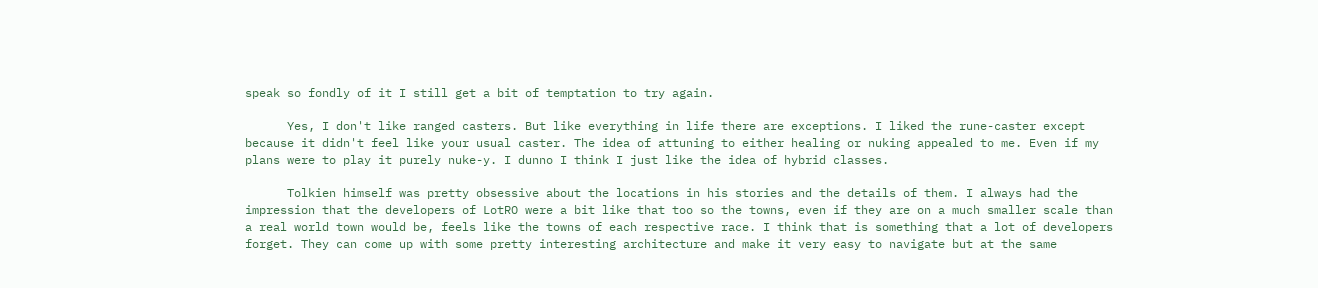speak so fondly of it I still get a bit of temptation to try again.

      Yes, I don't like ranged casters. But like everything in life there are exceptions. I liked the rune-caster except because it didn't feel like your usual caster. The idea of attuning to either healing or nuking appealed to me. Even if my plans were to play it purely nuke-y. I dunno I think I just like the idea of hybrid classes.

      Tolkien himself was pretty obsessive about the locations in his stories and the details of them. I always had the impression that the developers of LotRO were a bit like that too so the towns, even if they are on a much smaller scale than a real world town would be, feels like the towns of each respective race. I think that is something that a lot of developers forget. They can come up with some pretty interesting architecture and make it very easy to navigate but at the same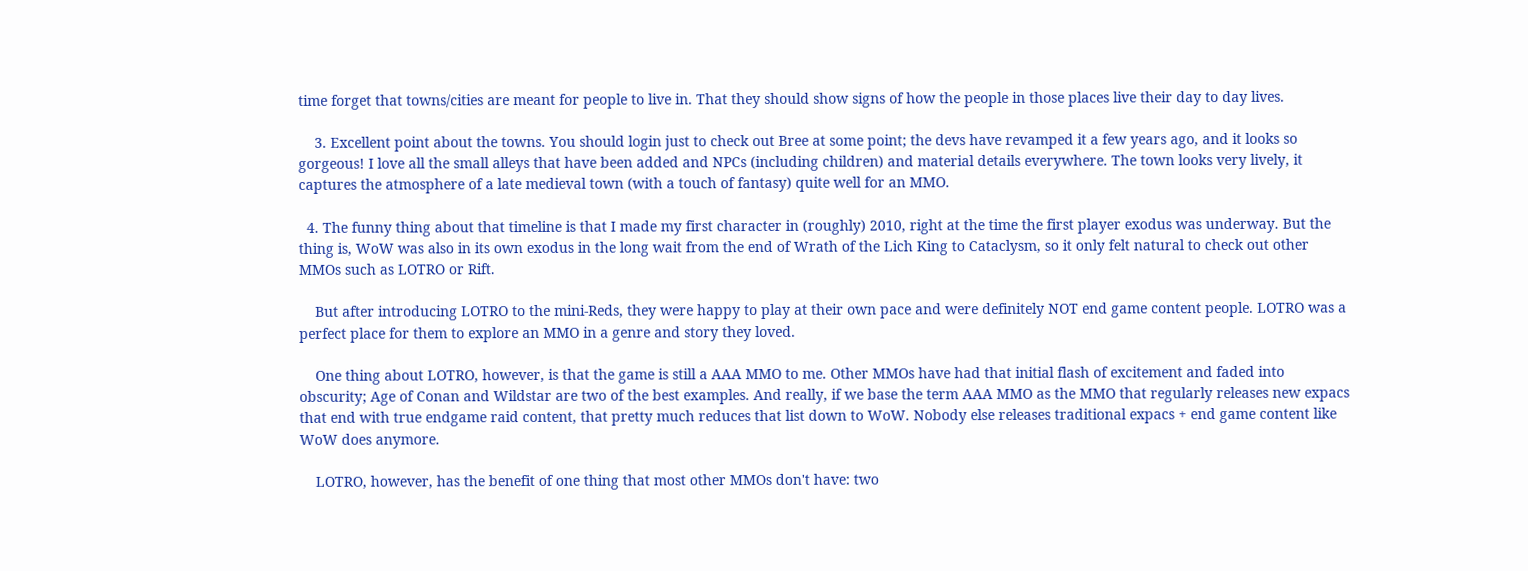time forget that towns/cities are meant for people to live in. That they should show signs of how the people in those places live their day to day lives.

    3. Excellent point about the towns. You should login just to check out Bree at some point; the devs have revamped it a few years ago, and it looks so gorgeous! I love all the small alleys that have been added and NPCs (including children) and material details everywhere. The town looks very lively, it captures the atmosphere of a late medieval town (with a touch of fantasy) quite well for an MMO.

  4. The funny thing about that timeline is that I made my first character in (roughly) 2010, right at the time the first player exodus was underway. But the thing is, WoW was also in its own exodus in the long wait from the end of Wrath of the Lich King to Cataclysm, so it only felt natural to check out other MMOs such as LOTRO or Rift.

    But after introducing LOTRO to the mini-Reds, they were happy to play at their own pace and were definitely NOT end game content people. LOTRO was a perfect place for them to explore an MMO in a genre and story they loved.

    One thing about LOTRO, however, is that the game is still a AAA MMO to me. Other MMOs have had that initial flash of excitement and faded into obscurity; Age of Conan and Wildstar are two of the best examples. And really, if we base the term AAA MMO as the MMO that regularly releases new expacs that end with true endgame raid content, that pretty much reduces that list down to WoW. Nobody else releases traditional expacs + end game content like WoW does anymore.

    LOTRO, however, has the benefit of one thing that most other MMOs don't have: two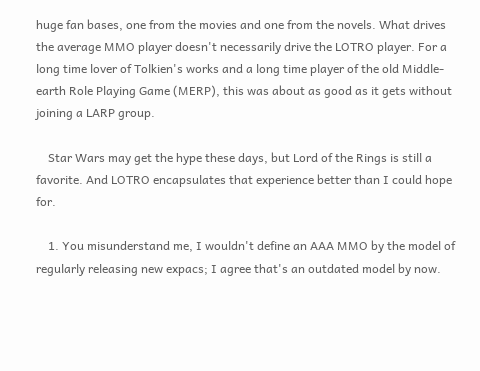huge fan bases, one from the movies and one from the novels. What drives the average MMO player doesn't necessarily drive the LOTRO player. For a long time lover of Tolkien's works and a long time player of the old Middle-earth Role Playing Game (MERP), this was about as good as it gets without joining a LARP group.

    Star Wars may get the hype these days, but Lord of the Rings is still a favorite. And LOTRO encapsulates that experience better than I could hope for.

    1. You misunderstand me, I wouldn't define an AAA MMO by the model of regularly releasing new expacs; I agree that's an outdated model by now.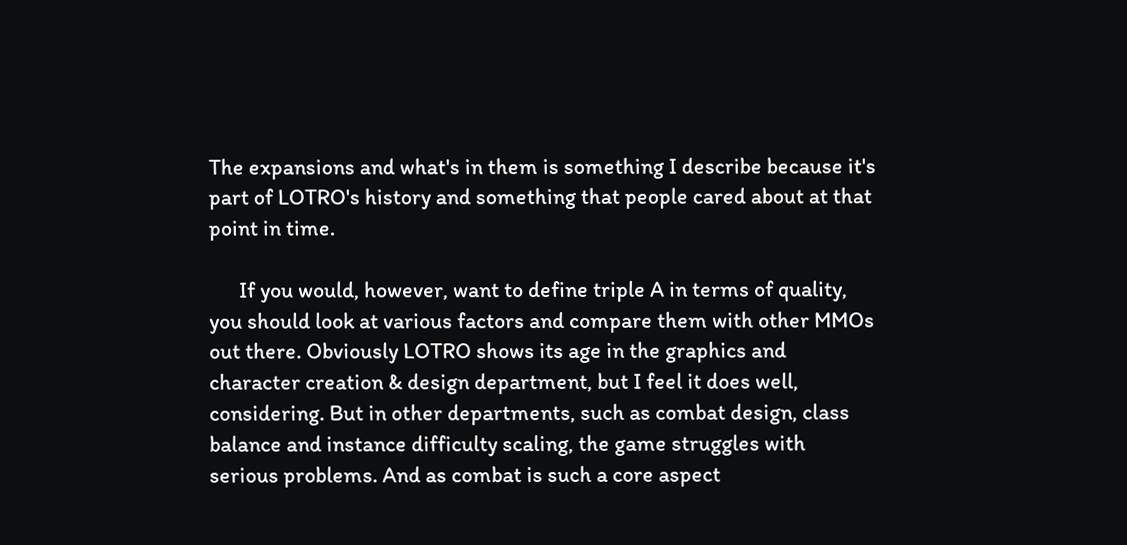The expansions and what's in them is something I describe because it's part of LOTRO's history and something that people cared about at that point in time.

      If you would, however, want to define triple A in terms of quality, you should look at various factors and compare them with other MMOs out there. Obviously LOTRO shows its age in the graphics and character creation & design department, but I feel it does well, considering. But in other departments, such as combat design, class balance and instance difficulty scaling, the game struggles with serious problems. And as combat is such a core aspect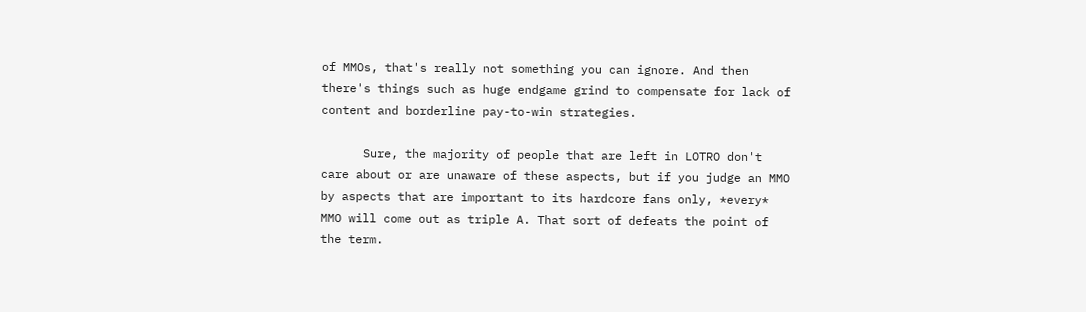of MMOs, that's really not something you can ignore. And then there's things such as huge endgame grind to compensate for lack of content and borderline pay-to-win strategies.

      Sure, the majority of people that are left in LOTRO don't care about or are unaware of these aspects, but if you judge an MMO by aspects that are important to its hardcore fans only, *every* MMO will come out as triple A. That sort of defeats the point of the term.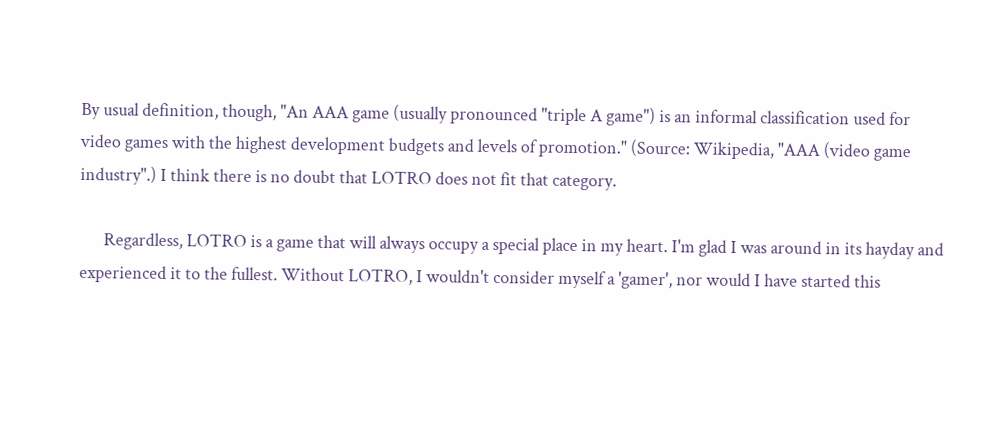By usual definition, though, "An AAA game (usually pronounced "triple A game") is an informal classification used for video games with the highest development budgets and levels of promotion." (Source: Wikipedia, "AAA (video game industry".) I think there is no doubt that LOTRO does not fit that category.

      Regardless, LOTRO is a game that will always occupy a special place in my heart. I'm glad I was around in its hayday and experienced it to the fullest. Without LOTRO, I wouldn't consider myself a 'gamer', nor would I have started this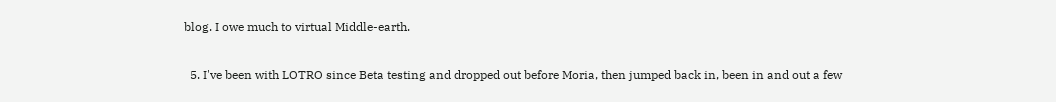blog. I owe much to virtual Middle-earth.

  5. I've been with LOTRO since Beta testing and dropped out before Moria, then jumped back in, been in and out a few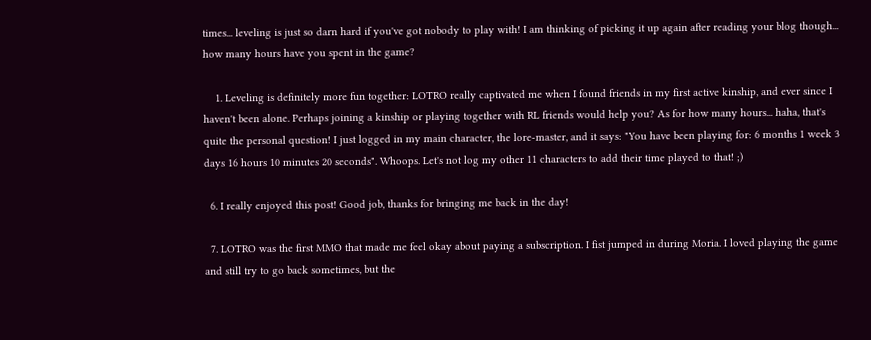times... leveling is just so darn hard if you've got nobody to play with! I am thinking of picking it up again after reading your blog though... how many hours have you spent in the game?

    1. Leveling is definitely more fun together: LOTRO really captivated me when I found friends in my first active kinship, and ever since I haven't been alone. Perhaps joining a kinship or playing together with RL friends would help you? As for how many hours... haha, that's quite the personal question! I just logged in my main character, the lore-master, and it says: "You have been playing for: 6 months 1 week 3 days 16 hours 10 minutes 20 seconds". Whoops. Let's not log my other 11 characters to add their time played to that! ;)

  6. I really enjoyed this post! Good job, thanks for bringing me back in the day!

  7. LOTRO was the first MMO that made me feel okay about paying a subscription. I fist jumped in during Moria. I loved playing the game and still try to go back sometimes, but the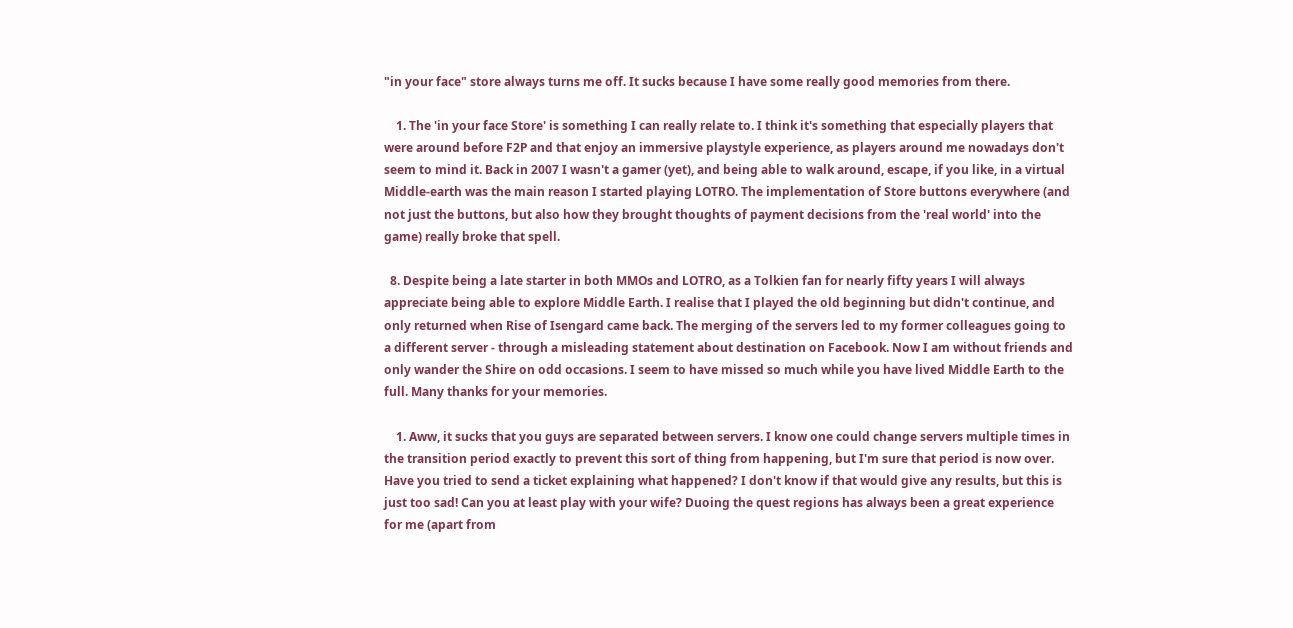"in your face" store always turns me off. It sucks because I have some really good memories from there.

    1. The 'in your face Store' is something I can really relate to. I think it's something that especially players that were around before F2P and that enjoy an immersive playstyle experience, as players around me nowadays don't seem to mind it. Back in 2007 I wasn't a gamer (yet), and being able to walk around, escape, if you like, in a virtual Middle-earth was the main reason I started playing LOTRO. The implementation of Store buttons everywhere (and not just the buttons, but also how they brought thoughts of payment decisions from the 'real world' into the game) really broke that spell.

  8. Despite being a late starter in both MMOs and LOTRO, as a Tolkien fan for nearly fifty years I will always appreciate being able to explore Middle Earth. I realise that I played the old beginning but didn't continue, and only returned when Rise of Isengard came back. The merging of the servers led to my former colleagues going to a different server - through a misleading statement about destination on Facebook. Now I am without friends and only wander the Shire on odd occasions. I seem to have missed so much while you have lived Middle Earth to the full. Many thanks for your memories.

    1. Aww, it sucks that you guys are separated between servers. I know one could change servers multiple times in the transition period exactly to prevent this sort of thing from happening, but I'm sure that period is now over. Have you tried to send a ticket explaining what happened? I don't know if that would give any results, but this is just too sad! Can you at least play with your wife? Duoing the quest regions has always been a great experience for me (apart from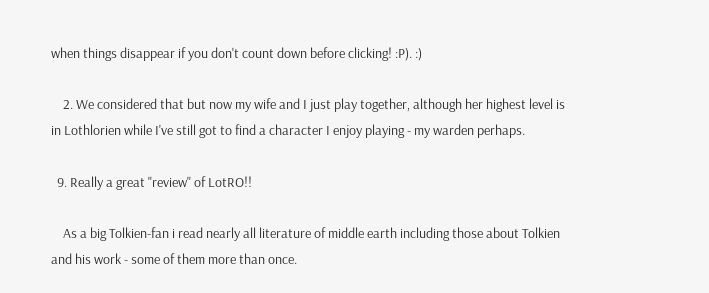when things disappear if you don't count down before clicking! :P). :)

    2. We considered that but now my wife and I just play together, although her highest level is in Lothlorien while I've still got to find a character I enjoy playing - my warden perhaps.

  9. Really a great "review" of LotRO!!

    As a big Tolkien-fan i read nearly all literature of middle earth including those about Tolkien and his work - some of them more than once.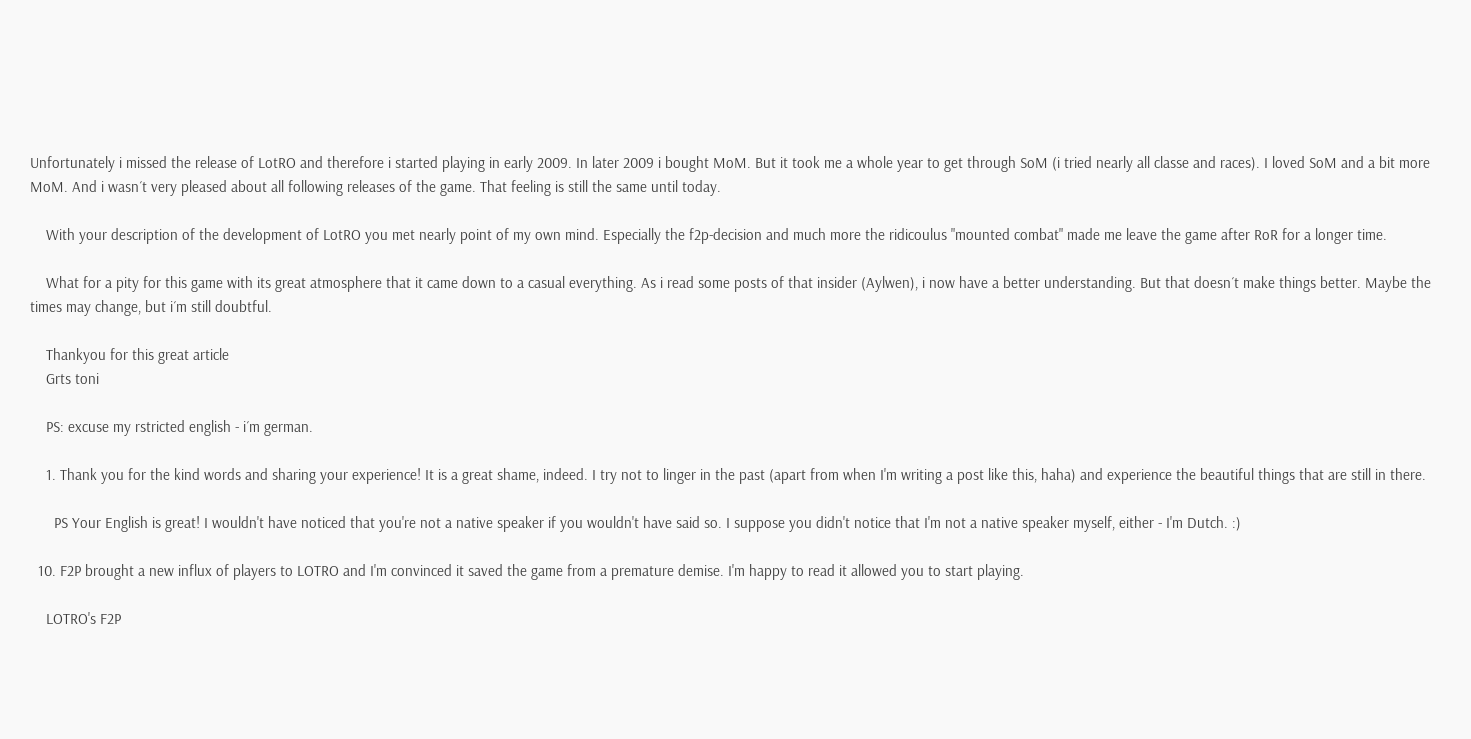Unfortunately i missed the release of LotRO and therefore i started playing in early 2009. In later 2009 i bought MoM. But it took me a whole year to get through SoM (i tried nearly all classe and races). I loved SoM and a bit more MoM. And i wasn´t very pleased about all following releases of the game. That feeling is still the same until today.

    With your description of the development of LotRO you met nearly point of my own mind. Especially the f2p-decision and much more the ridicoulus "mounted combat" made me leave the game after RoR for a longer time.

    What for a pity for this game with its great atmosphere that it came down to a casual everything. As i read some posts of that insider (Aylwen), i now have a better understanding. But that doesn´t make things better. Maybe the times may change, but i´m still doubtful.

    Thankyou for this great article
    Grts toni

    PS: excuse my rstricted english - i´m german.

    1. Thank you for the kind words and sharing your experience! It is a great shame, indeed. I try not to linger in the past (apart from when I'm writing a post like this, haha) and experience the beautiful things that are still in there.

      PS Your English is great! I wouldn't have noticed that you're not a native speaker if you wouldn't have said so. I suppose you didn't notice that I'm not a native speaker myself, either - I'm Dutch. :)

  10. F2P brought a new influx of players to LOTRO and I'm convinced it saved the game from a premature demise. I'm happy to read it allowed you to start playing.

    LOTRO's F2P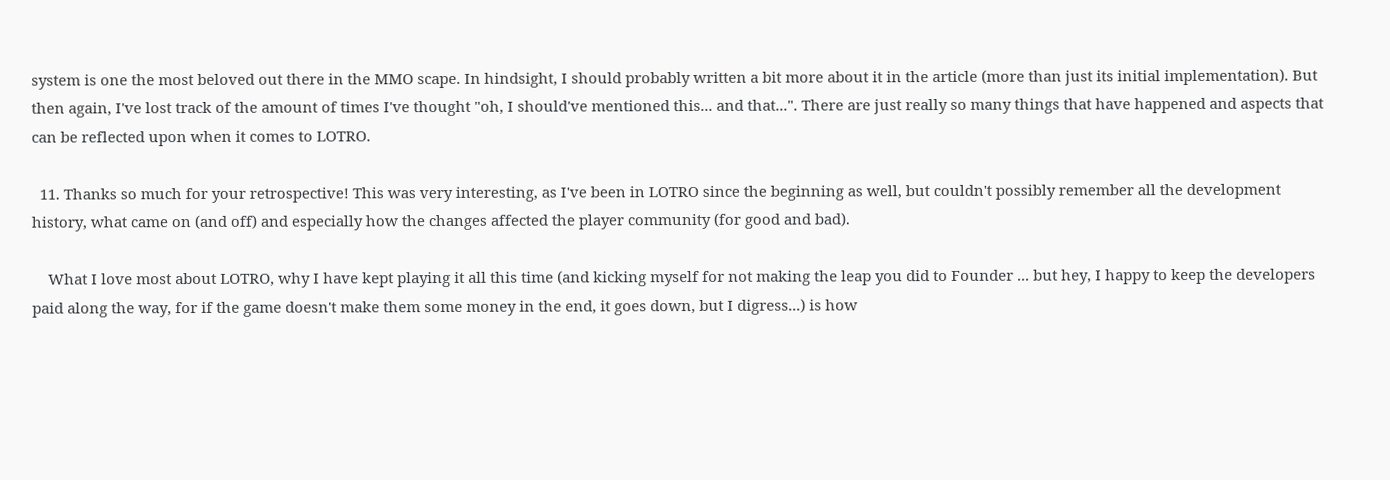system is one the most beloved out there in the MMO scape. In hindsight, I should probably written a bit more about it in the article (more than just its initial implementation). But then again, I've lost track of the amount of times I've thought "oh, I should've mentioned this... and that...". There are just really so many things that have happened and aspects that can be reflected upon when it comes to LOTRO.

  11. Thanks so much for your retrospective! This was very interesting, as I've been in LOTRO since the beginning as well, but couldn't possibly remember all the development history, what came on (and off) and especially how the changes affected the player community (for good and bad).

    What I love most about LOTRO, why I have kept playing it all this time (and kicking myself for not making the leap you did to Founder ... but hey, I happy to keep the developers paid along the way, for if the game doesn't make them some money in the end, it goes down, but I digress...) is how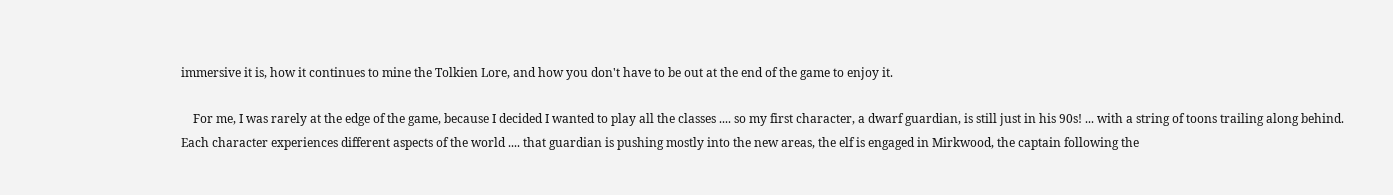immersive it is, how it continues to mine the Tolkien Lore, and how you don't have to be out at the end of the game to enjoy it.

    For me, I was rarely at the edge of the game, because I decided I wanted to play all the classes .... so my first character, a dwarf guardian, is still just in his 90s! ... with a string of toons trailing along behind. Each character experiences different aspects of the world .... that guardian is pushing mostly into the new areas, the elf is engaged in Mirkwood, the captain following the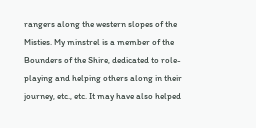rangers along the western slopes of the Misties. My minstrel is a member of the Bounders of the Shire, dedicated to role-playing and helping others along in their journey, etc., etc. It may have also helped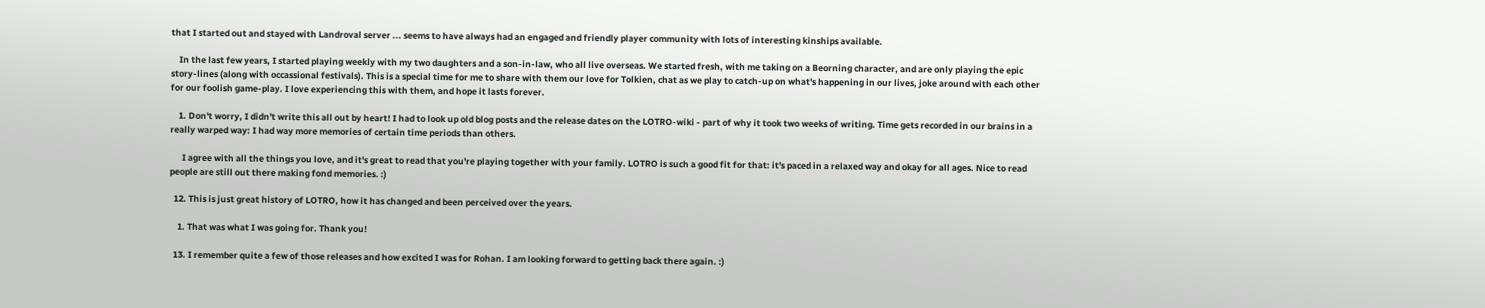that I started out and stayed with Landroval server ... seems to have always had an engaged and friendly player community with lots of interesting kinships available.

    In the last few years, I started playing weekly with my two daughters and a son-in-law, who all live overseas. We started fresh, with me taking on a Beorning character, and are only playing the epic story-lines (along with occassional festivals). This is a special time for me to share with them our love for Tolkien, chat as we play to catch-up on what's happening in our lives, joke around with each other for our foolish game-play. I love experiencing this with them, and hope it lasts forever.

    1. Don't worry, I didn't write this all out by heart! I had to look up old blog posts and the release dates on the LOTRO-wiki - part of why it took two weeks of writing. Time gets recorded in our brains in a really warped way: I had way more memories of certain time periods than others.

      I agree with all the things you love, and it's great to read that you're playing together with your family. LOTRO is such a good fit for that: it's paced in a relaxed way and okay for all ages. Nice to read people are still out there making fond memories. :)

  12. This is just great history of LOTRO, how it has changed and been perceived over the years.

    1. That was what I was going for. Thank you!

  13. I remember quite a few of those releases and how excited I was for Rohan. I am looking forward to getting back there again. :)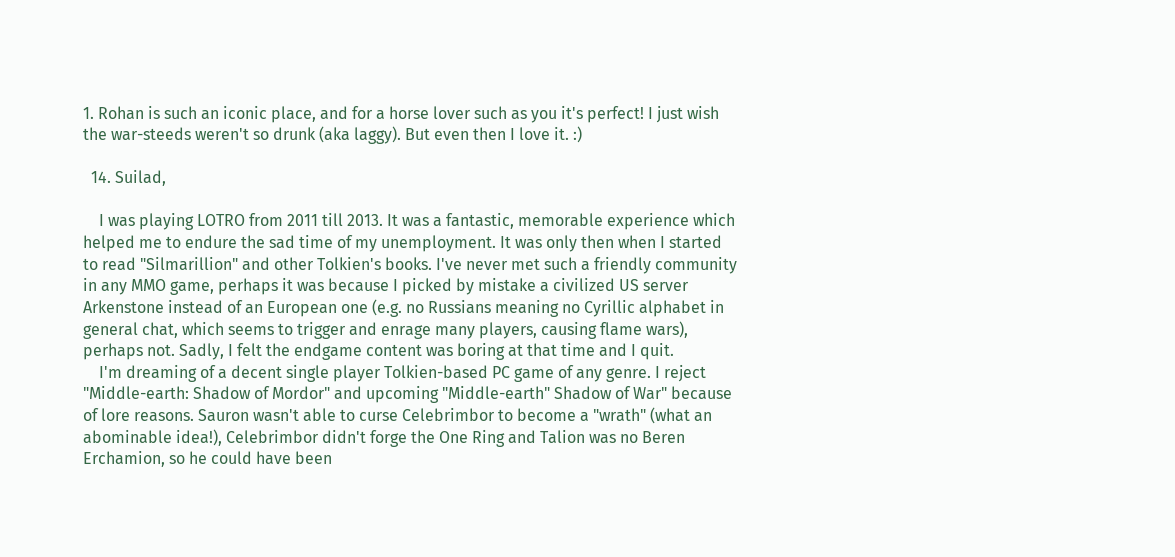1. Rohan is such an iconic place, and for a horse lover such as you it's perfect! I just wish the war-steeds weren't so drunk (aka laggy). But even then I love it. :)

  14. Suilad,

    I was playing LOTRO from 2011 till 2013. It was a fantastic, memorable experience which helped me to endure the sad time of my unemployment. It was only then when I started to read "Silmarillion" and other Tolkien's books. I've never met such a friendly community in any MMO game, perhaps it was because I picked by mistake a civilized US server Arkenstone instead of an European one (e.g. no Russians meaning no Cyrillic alphabet in general chat, which seems to trigger and enrage many players, causing flame wars), perhaps not. Sadly, I felt the endgame content was boring at that time and I quit.
    I'm dreaming of a decent single player Tolkien-based PC game of any genre. I reject "Middle-earth: Shadow of Mordor" and upcoming "Middle-earth" Shadow of War" because of lore reasons. Sauron wasn't able to curse Celebrimbor to become a "wrath" (what an abominable idea!), Celebrimbor didn't forge the One Ring and Talion was no Beren Erchamion, so he could have been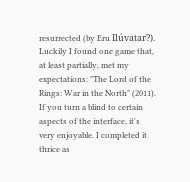resurrected (by Eru Ilúvatar?). Luckily I found one game that, at least partially, met my expectations: "The Lord of the Rings: War in the North" (2011). If you turn a blind to certain aspects of the interface, it's very enjoyable. I completed it thrice as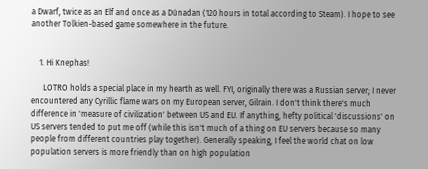a Dwarf, twice as an Elf and once as a Dúnadan (120 hours in total according to Steam). I hope to see another Tolkien-based game somewhere in the future.


    1. Hi Knephas!

      LOTRO holds a special place in my hearth as well. FYI, originally there was a Russian server; I never encountered any Cyrillic flame wars on my European server, Gilrain. I don't think there's much difference in 'measure of civilization' between US and EU. If anything, hefty political 'discussions' on US servers tended to put me off (while this isn't much of a thing on EU servers because so many people from different countries play together). Generally speaking, I feel the world chat on low population servers is more friendly than on high population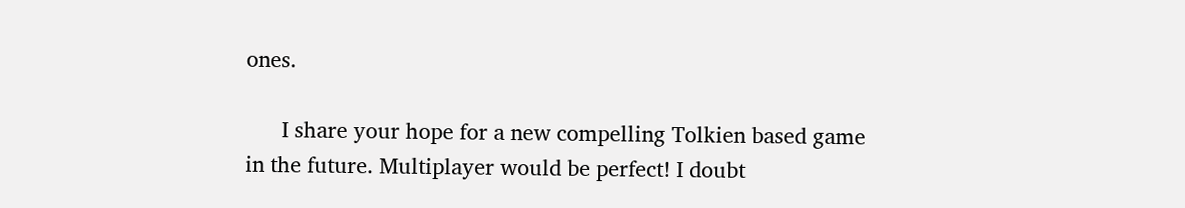ones.

      I share your hope for a new compelling Tolkien based game in the future. Multiplayer would be perfect! I doubt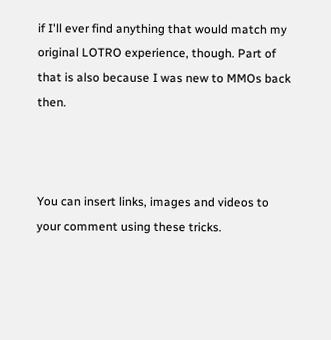if I'll ever find anything that would match my original LOTRO experience, though. Part of that is also because I was new to MMOs back then.



You can insert links, images and videos to your comment using these tricks.